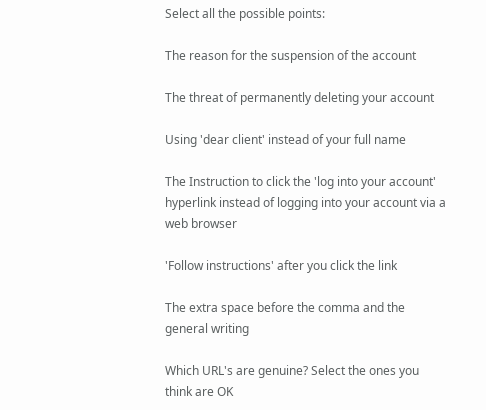Select all the possible points:

The reason for the suspension of the account

The threat of permanently deleting your account

Using 'dear client' instead of your full name

The Instruction to click the 'log into your account' hyperlink instead of logging into your account via a web browser

'Follow instructions' after you click the link

The extra space before the comma and the general writing

Which URL's are genuine? Select the ones you think are OK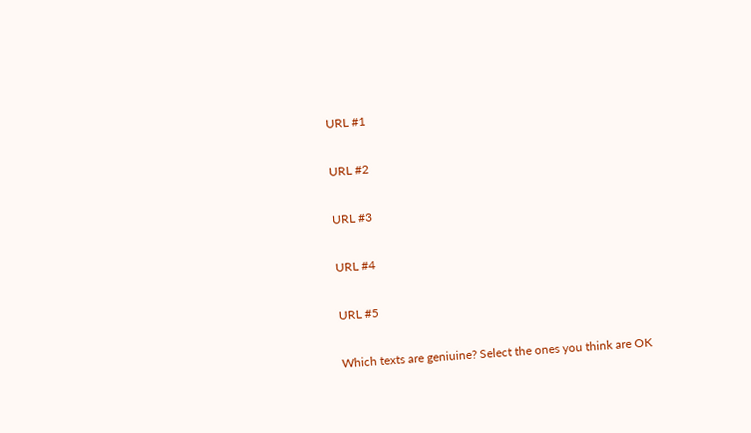URL #1

URL #2

URL #3

URL #4

URL #5

Which texts are geniuine? Select the ones you think are OK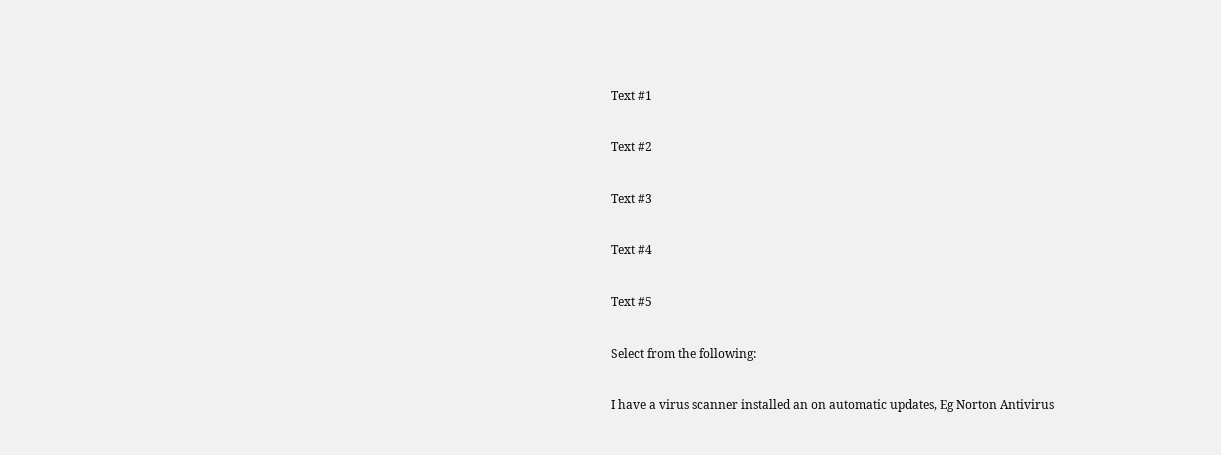Text #1

Text #2

Text #3

Text #4

Text #5

Select from the following:

I have a virus scanner installed an on automatic updates, Eg Norton Antivirus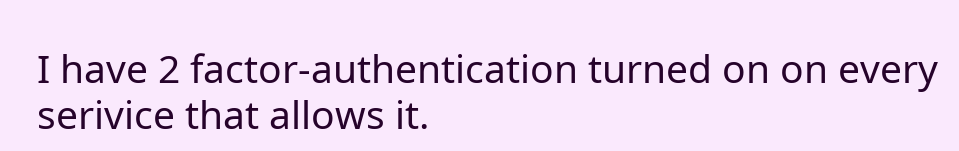I have 2 factor-authentication turned on on every serivice that allows it.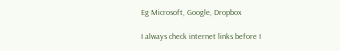Eg Microsoft, Google, Dropbox

I always check internet links before I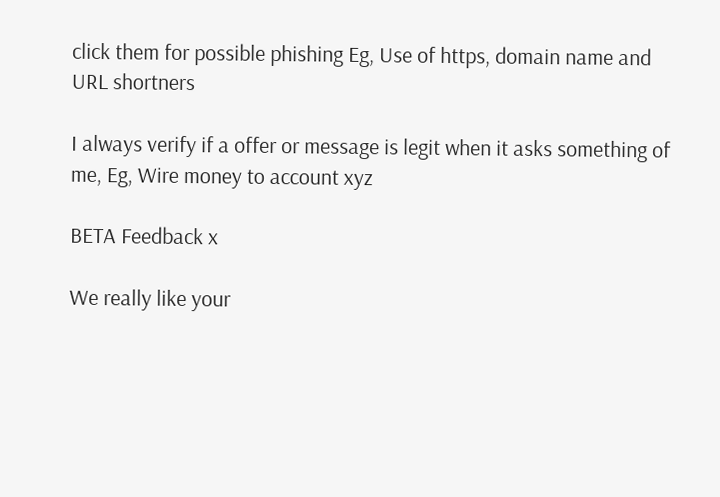click them for possible phishing Eg, Use of https, domain name and URL shortners

I always verify if a offer or message is legit when it asks something of me, Eg, Wire money to account xyz

BETA Feedback x

We really like your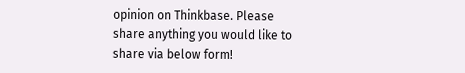opinion on Thinkbase. Please share anything you would like to share via below form!